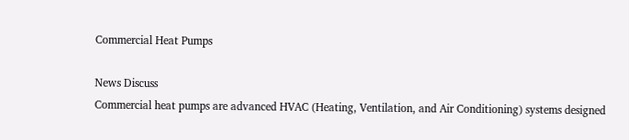Commercial Heat Pumps

News Discuss
Commercial heat pumps are advanced HVAC (Heating, Ventilation, and Air Conditioning) systems designed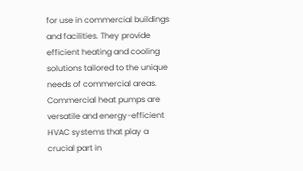for use in commercial buildings and facilities. They provide efficient heating and cooling solutions tailored to the unique needs of commercial areas. Commercial heat pumps are versatile and energy-efficient HVAC systems that play a crucial part in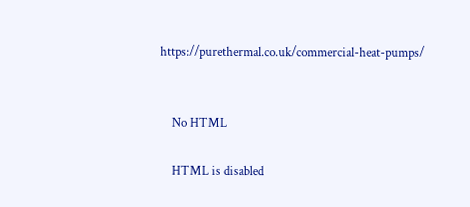https://purethermal.co.uk/commercial-heat-pumps/


    No HTML

    HTML is disabled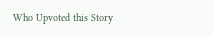Who Upvoted this Story